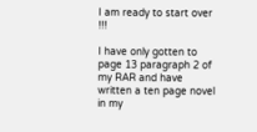I am ready to start over !!!

I have only gotten to page 13 paragraph 2 of my RAR and have written a ten page novel in my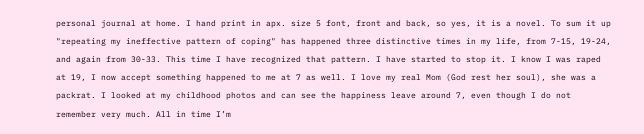personal journal at home. I hand print in apx. size 5 font, front and back, so yes, it is a novel. To sum it up "repeating my ineffective pattern of coping" has happened three distinctive times in my life, from 7-15, 19-24, and again from 30-33. This time I have recognized that pattern. I have started to stop it. I know I was raped at 19, I now accept something happened to me at 7 as well. I love my real Mom (God rest her soul), she was a packrat. I looked at my childhood photos and can see the happiness leave around 7, even though I do not remember very much. All in time I’m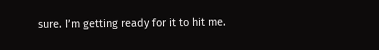sure. I’m getting ready for it to hit me.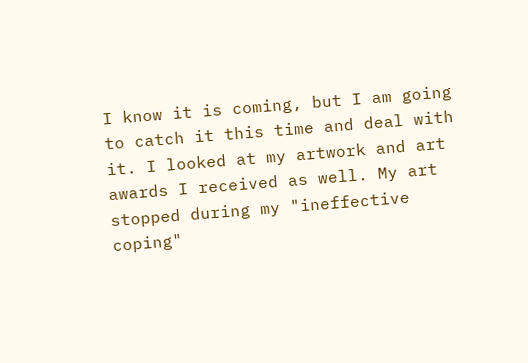I know it is coming, but I am going to catch it this time and deal with it. I looked at my artwork and art awards I received as well. My art stopped during my "ineffective coping"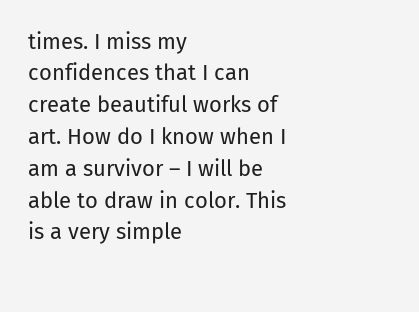times. I miss my confidences that I can create beautiful works of art. How do I know when I am a survivor – I will be able to draw in color. This is a very simple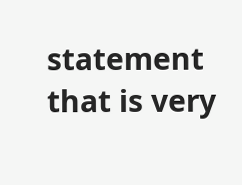statement that is very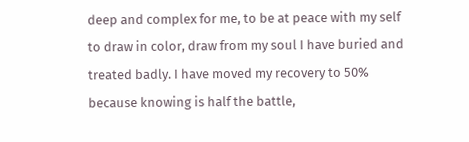deep and complex for me, to be at peace with my self to draw in color, draw from my soul I have buried and treated badly. I have moved my recovery to 50% because knowing is half the battle,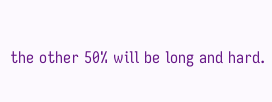the other 50% will be long and hard.